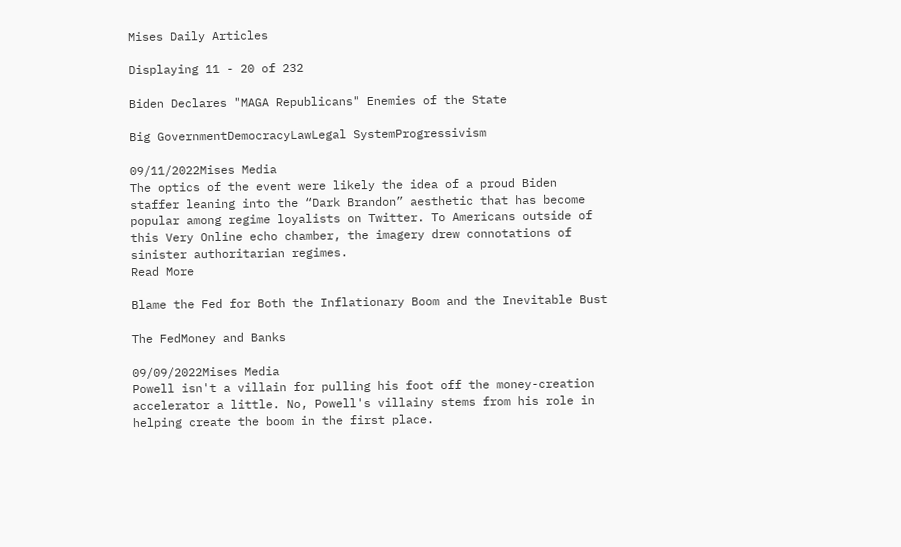Mises Daily Articles

Displaying 11 - 20 of 232

Biden Declares "MAGA Republicans" Enemies of the State

Big GovernmentDemocracyLawLegal SystemProgressivism

09/11/2022Mises Media
The optics of the event were likely the idea of a proud Biden staffer leaning into the “Dark Brandon” aesthetic that has become popular among regime loyalists on Twitter. To Americans outside of this Very Online echo chamber, the imagery drew connotations of sinister authoritarian regimes.
Read More

Blame the Fed for Both the Inflationary Boom and the Inevitable Bust

The FedMoney and Banks

09/09/2022Mises Media
Powell isn't a villain for pulling his foot off the money-creation accelerator a little. No, Powell's villainy stems from his role in helping create the boom in the first place.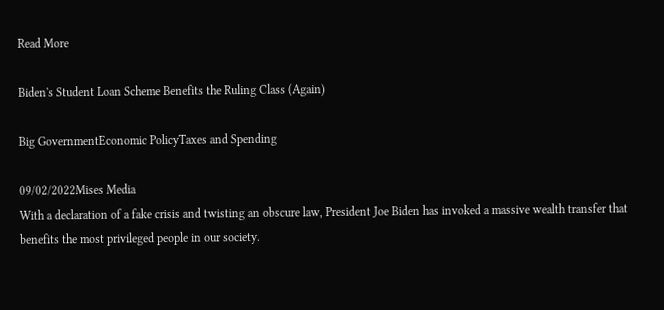Read More

Biden's Student Loan Scheme Benefits the Ruling Class (Again)

Big GovernmentEconomic PolicyTaxes and Spending

09/02/2022Mises Media
With a declaration of a fake crisis and twisting an obscure law, President Joe Biden has invoked a massive wealth transfer that benefits the most privileged people in our society.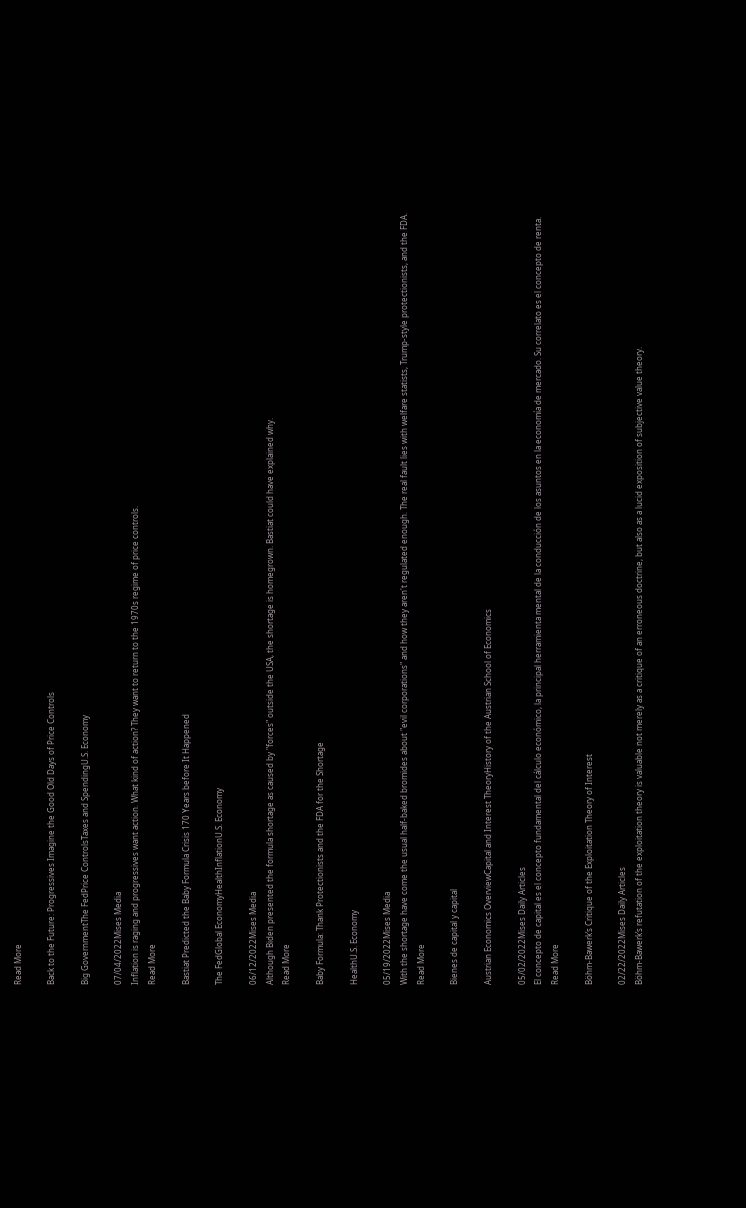Read More

Back to the Future: Progressives Imagine the Good Old Days of Price Controls

Big GovernmentThe FedPrice ControlsTaxes and SpendingU.S. Economy

07/04/2022Mises Media
Inflation is raging and progressives want action. What kind of action? They want to return to the 1970s regime of price controls.
Read More

Bastiat Predicted the Baby Formula Crisis 170 Years before It Happened

The FedGlobal EconomyHealthInflationU.S. Economy

06/12/2022Mises Media
Although Biden presented the formula shortage as caused by "forces" outside the USA, the shortage is homegrown. Bastiat could have explained why.
Read More

Baby Formula: Thank Protectionists and the FDA for the Shortage

HealthU.S. Economy

05/19/2022Mises Media
With the shortage have come the usual half-baked bromides about "evil corporations" and how they aren't regulated enough. The real fault lies with welfare statists, Trump-style protectionists, and the FDA.
Read More

Bienes de capital y capital

Austrian Economics OverviewCapital and Interest TheoryHistory of the Austrian School of Economics

05/02/2022Mises Daily Articles
El concepto de capital es el concepto fundamental del cálculo económico, la principal herramienta mental de la conducción de los asuntos en la economía de mercado. Su correlato es el concepto de renta.
Read More

Böhm-Bawerk’s Critique of the Exploitation Theory of Interest

02/22/2022Mises Daily Articles
Böhm-Bawerk’s refutation of the exploitation theory is valuable not merely as a critique of an erroneous doctrine, but also as a lucid exposition of subjective value theory.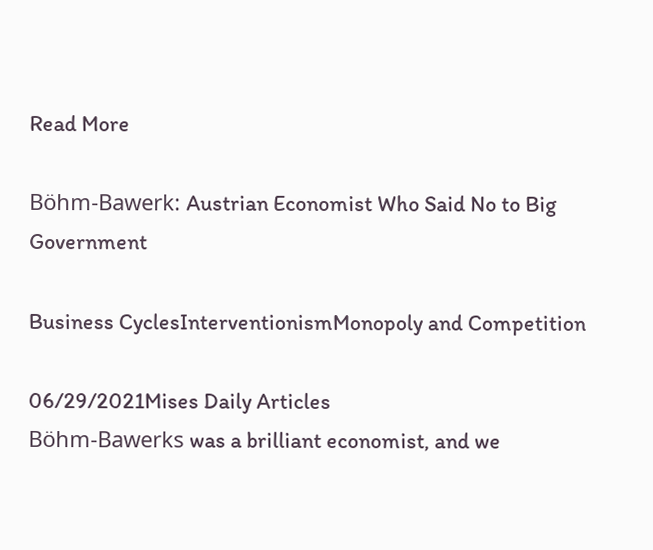Read More

Böhm-Bawerk: Austrian Economist Who Said No to Big Government

Business CyclesInterventionismMonopoly and Competition

06/29/2021Mises Daily Articles
Böhm-Bawerks was a brilliant economist, and we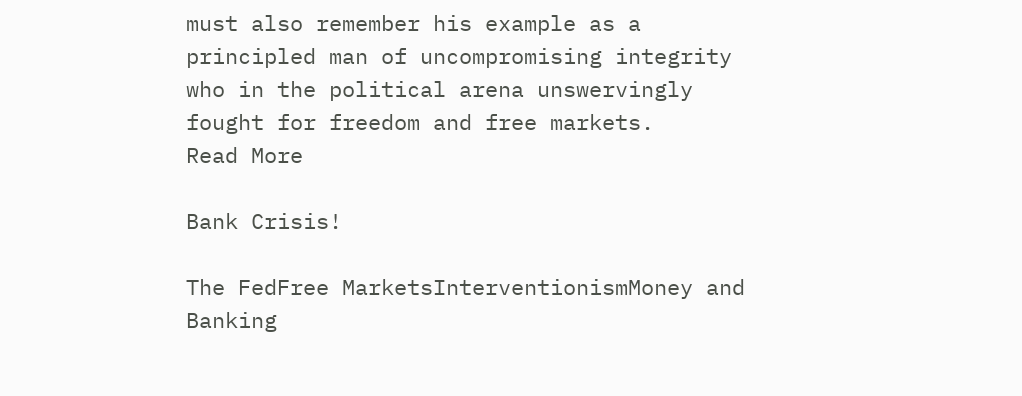must also remember his example as a principled man of uncompromising integrity who in the political arena unswervingly fought for freedom and free markets.
Read More

Bank Crisis!

The FedFree MarketsInterventionismMoney and Banking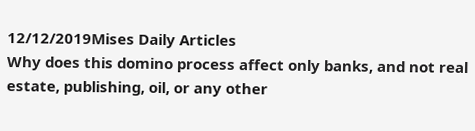12/12/2019Mises Daily Articles
Why does this domino process affect only banks, and not real estate, publishing, oil, or any other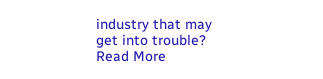industry that may get into trouble?
Read More